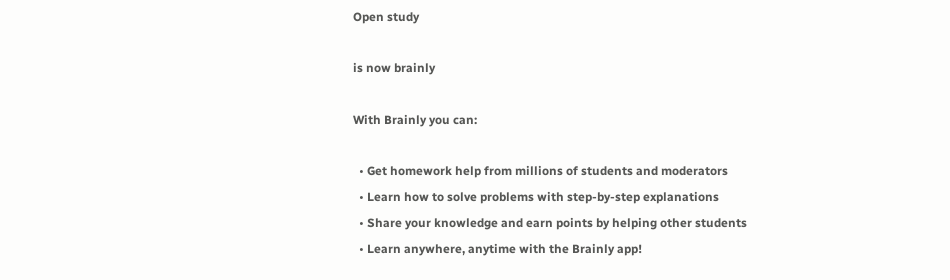Open study

is now brainly

With Brainly you can:

  • Get homework help from millions of students and moderators
  • Learn how to solve problems with step-by-step explanations
  • Share your knowledge and earn points by helping other students
  • Learn anywhere, anytime with the Brainly app!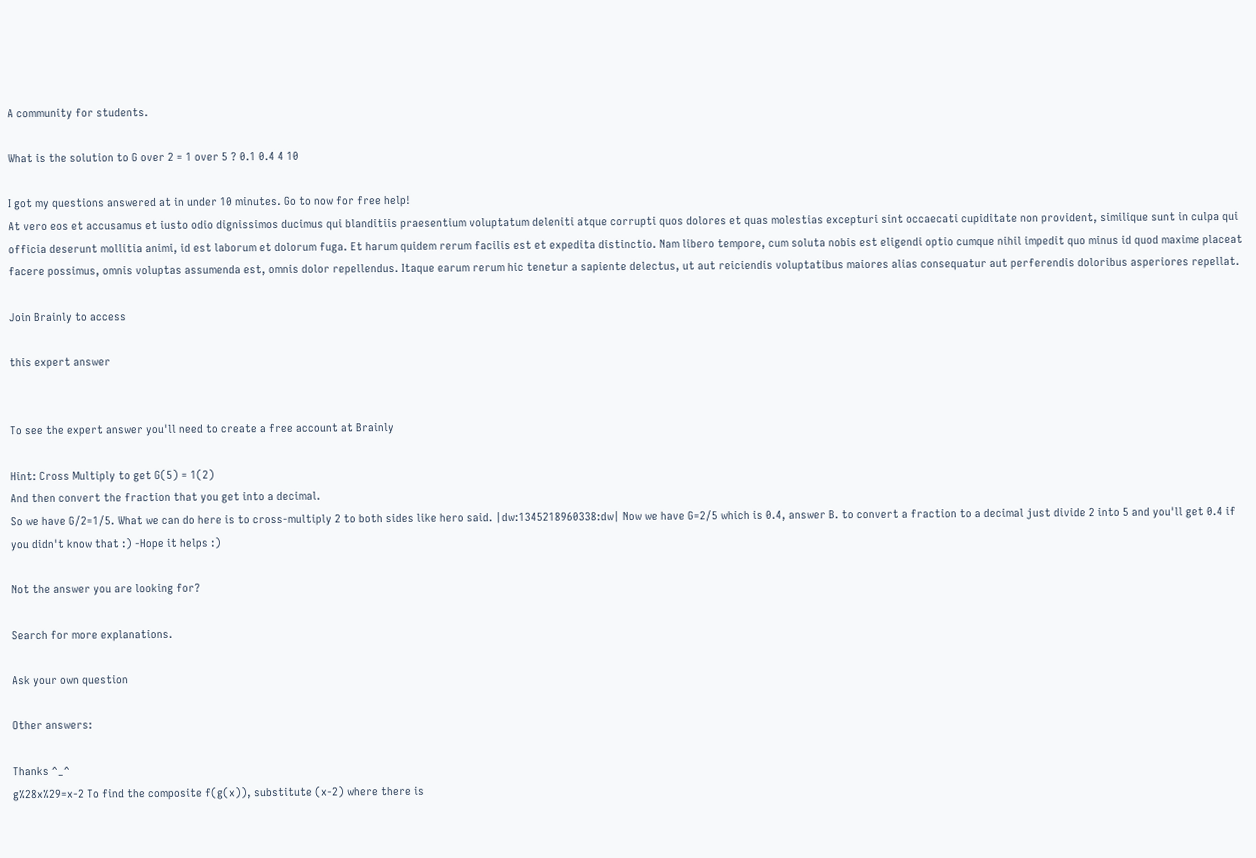A community for students.

What is the solution to G over 2 = 1 over 5 ? 0.1 0.4 4 10

I got my questions answered at in under 10 minutes. Go to now for free help!
At vero eos et accusamus et iusto odio dignissimos ducimus qui blanditiis praesentium voluptatum deleniti atque corrupti quos dolores et quas molestias excepturi sint occaecati cupiditate non provident, similique sunt in culpa qui officia deserunt mollitia animi, id est laborum et dolorum fuga. Et harum quidem rerum facilis est et expedita distinctio. Nam libero tempore, cum soluta nobis est eligendi optio cumque nihil impedit quo minus id quod maxime placeat facere possimus, omnis voluptas assumenda est, omnis dolor repellendus. Itaque earum rerum hic tenetur a sapiente delectus, ut aut reiciendis voluptatibus maiores alias consequatur aut perferendis doloribus asperiores repellat.

Join Brainly to access

this expert answer


To see the expert answer you'll need to create a free account at Brainly

Hint: Cross Multiply to get G(5) = 1(2)
And then convert the fraction that you get into a decimal.
So we have G/2=1/5. What we can do here is to cross-multiply 2 to both sides like hero said. |dw:1345218960338:dw| Now we have G=2/5 which is 0.4, answer B. to convert a fraction to a decimal just divide 2 into 5 and you'll get 0.4 if you didn't know that :) -Hope it helps :)

Not the answer you are looking for?

Search for more explanations.

Ask your own question

Other answers:

Thanks ^_^
g%28x%29=x-2 To find the composite f(g(x)), substitute (x-2) where there is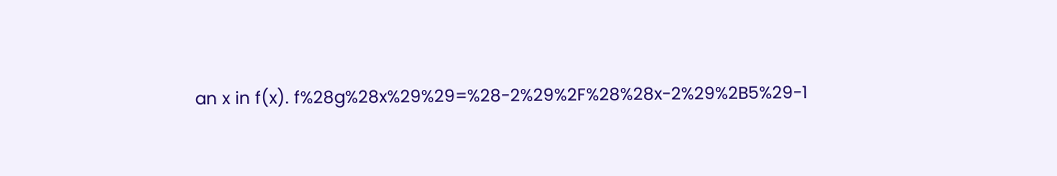an x in f(x). f%28g%28x%29%29=%28-2%29%2F%28%28x-2%29%2B5%29-1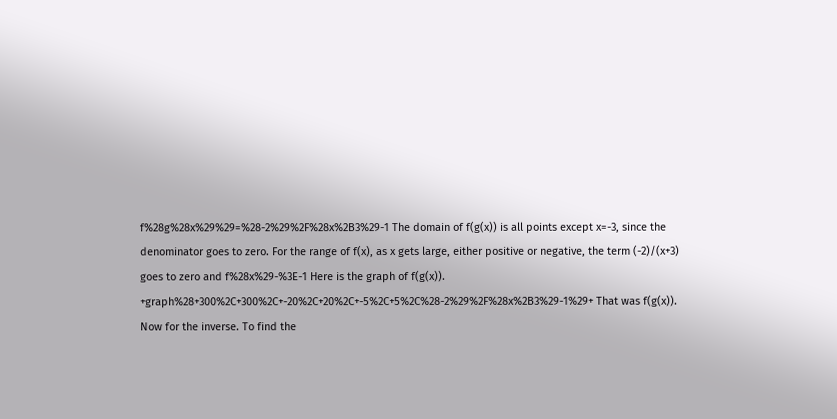f%28g%28x%29%29=%28-2%29%2F%28x%2B3%29-1 The domain of f(g(x)) is all points except x=-3, since the denominator goes to zero. For the range of f(x), as x gets large, either positive or negative, the term (-2)/(x+3) goes to zero and f%28x%29-%3E-1 Here is the graph of f(g(x)). +graph%28+300%2C+300%2C+-20%2C+20%2C+-5%2C+5%2C%28-2%29%2F%28x%2B3%29-1%29+ That was f(g(x)). Now for the inverse. To find the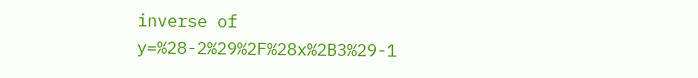inverse of y=%28-2%29%2F%28x%2B3%29-1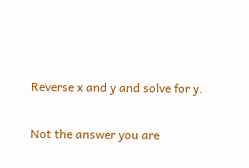Reverse x and y and solve for y.

Not the answer you are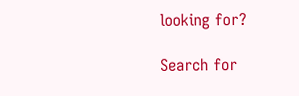looking for?

Search for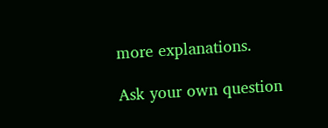more explanations.

Ask your own question